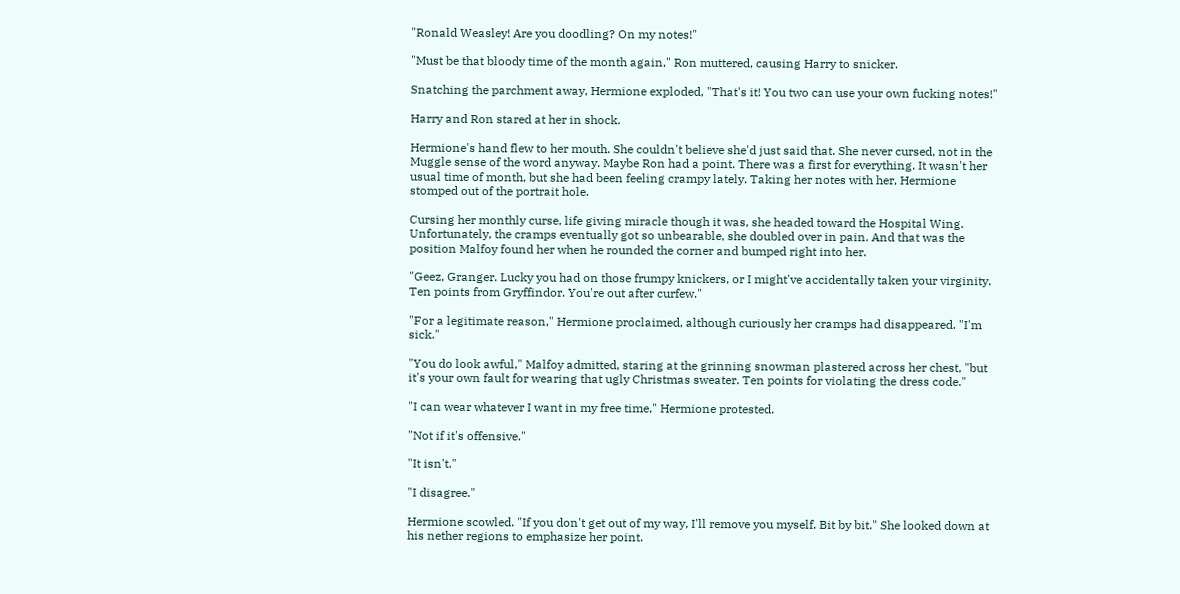"Ronald Weasley! Are you doodling? On my notes!"

"Must be that bloody time of the month again," Ron muttered, causing Harry to snicker.

Snatching the parchment away, Hermione exploded, "That's it! You two can use your own fucking notes!"

Harry and Ron stared at her in shock.

Hermione's hand flew to her mouth. She couldn't believe she'd just said that. She never cursed, not in the Muggle sense of the word anyway. Maybe Ron had a point. There was a first for everything. It wasn't her usual time of month, but she had been feeling crampy lately. Taking her notes with her, Hermione stomped out of the portrait hole.

Cursing her monthly curse, life giving miracle though it was, she headed toward the Hospital Wing. Unfortunately, the cramps eventually got so unbearable, she doubled over in pain. And that was the position Malfoy found her when he rounded the corner and bumped right into her.

"Geez, Granger. Lucky you had on those frumpy knickers, or I might've accidentally taken your virginity. Ten points from Gryffindor. You're out after curfew."

"For a legitimate reason," Hermione proclaimed, although curiously her cramps had disappeared. "I'm sick."

"You do look awful," Malfoy admitted, staring at the grinning snowman plastered across her chest, "but it's your own fault for wearing that ugly Christmas sweater. Ten points for violating the dress code."

"I can wear whatever I want in my free time," Hermione protested.

"Not if it's offensive."

"It isn't."

"I disagree."

Hermione scowled. "If you don't get out of my way, I'll remove you myself. Bit by bit." She looked down at his nether regions to emphasize her point.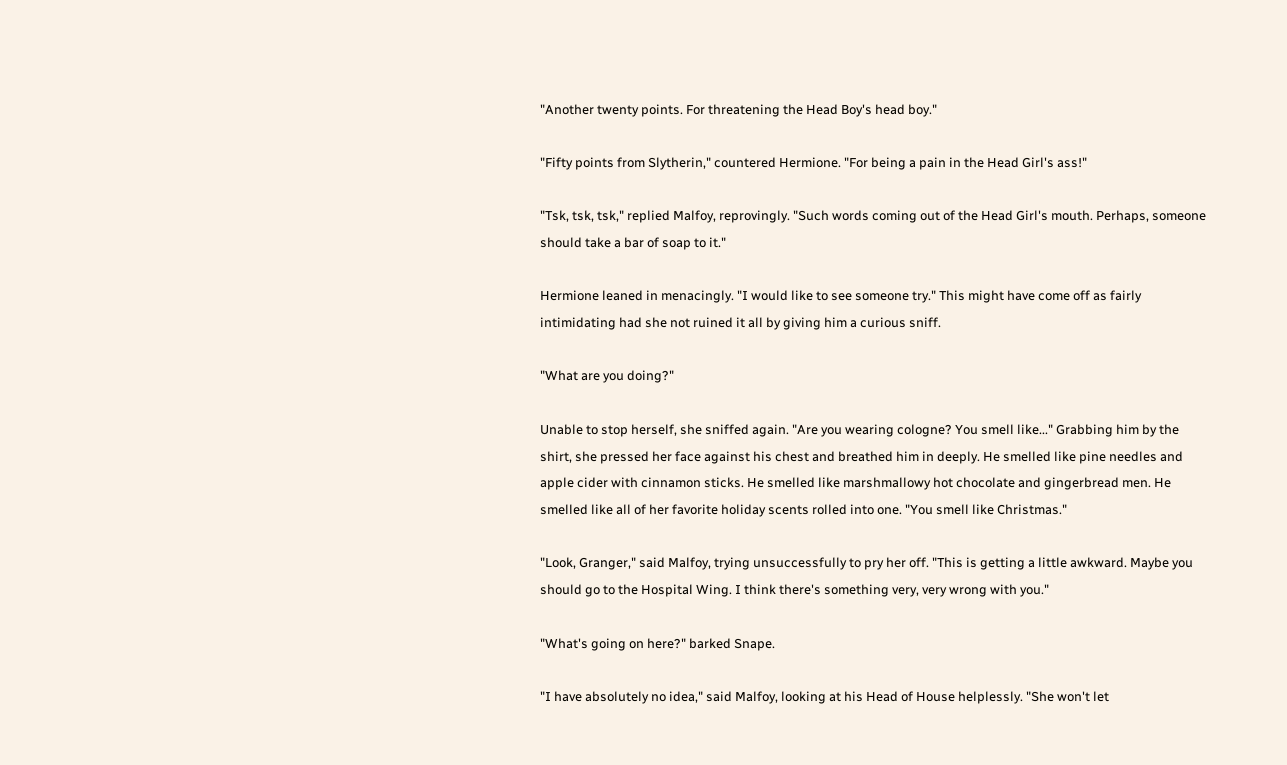"Another twenty points. For threatening the Head Boy's head boy."

"Fifty points from Slytherin," countered Hermione. "For being a pain in the Head Girl's ass!"

"Tsk, tsk, tsk," replied Malfoy, reprovingly. "Such words coming out of the Head Girl's mouth. Perhaps, someone should take a bar of soap to it."

Hermione leaned in menacingly. "I would like to see someone try." This might have come off as fairly intimidating had she not ruined it all by giving him a curious sniff.

"What are you doing?"

Unable to stop herself, she sniffed again. "Are you wearing cologne? You smell like..." Grabbing him by the shirt, she pressed her face against his chest and breathed him in deeply. He smelled like pine needles and apple cider with cinnamon sticks. He smelled like marshmallowy hot chocolate and gingerbread men. He smelled like all of her favorite holiday scents rolled into one. "You smell like Christmas."

"Look, Granger," said Malfoy, trying unsuccessfully to pry her off. "This is getting a little awkward. Maybe you should go to the Hospital Wing. I think there's something very, very wrong with you."

"What's going on here?" barked Snape.

"I have absolutely no idea," said Malfoy, looking at his Head of House helplessly. "She won't let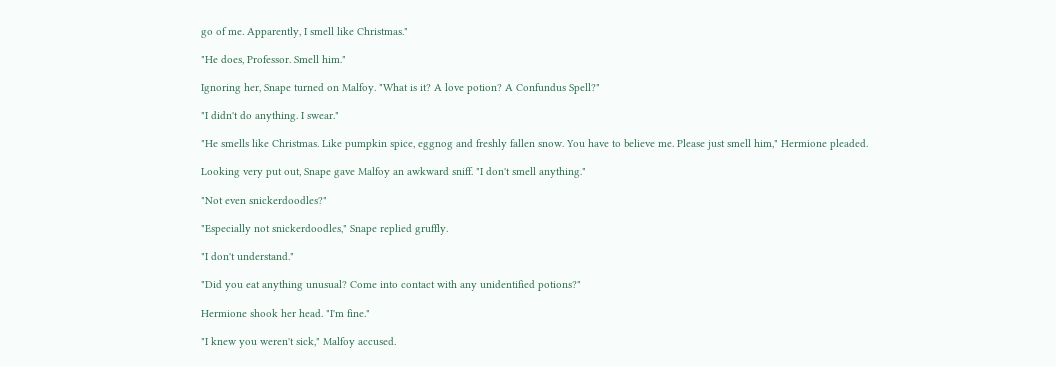go of me. Apparently, I smell like Christmas."

"He does, Professor. Smell him."

Ignoring her, Snape turned on Malfoy. "What is it? A love potion? A Confundus Spell?"

"I didn't do anything. I swear."

"He smells like Christmas. Like pumpkin spice, eggnog and freshly fallen snow. You have to believe me. Please just smell him," Hermione pleaded.

Looking very put out, Snape gave Malfoy an awkward sniff. "I don't smell anything."

"Not even snickerdoodles?"

"Especially not snickerdoodles," Snape replied gruffly.

"I don't understand."

"Did you eat anything unusual? Come into contact with any unidentified potions?"

Hermione shook her head. "I'm fine."

"I knew you weren't sick," Malfoy accused.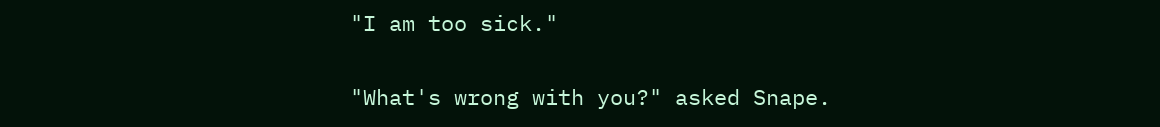"I am too sick."

"What's wrong with you?" asked Snape.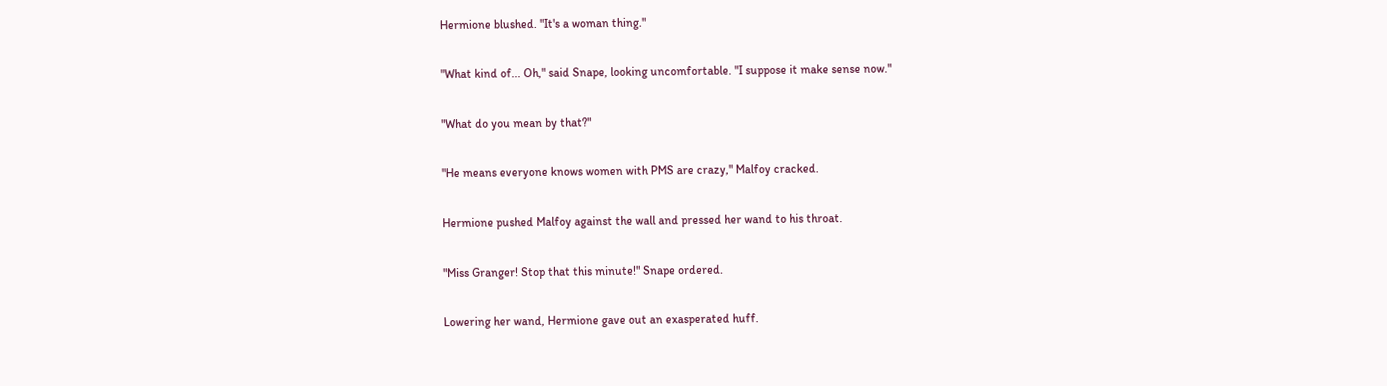Hermione blushed. "It's a woman thing."

"What kind of... Oh," said Snape, looking uncomfortable. "I suppose it make sense now."

"What do you mean by that?"

"He means everyone knows women with PMS are crazy," Malfoy cracked.

Hermione pushed Malfoy against the wall and pressed her wand to his throat.

"Miss Granger! Stop that this minute!" Snape ordered.

Lowering her wand, Hermione gave out an exasperated huff.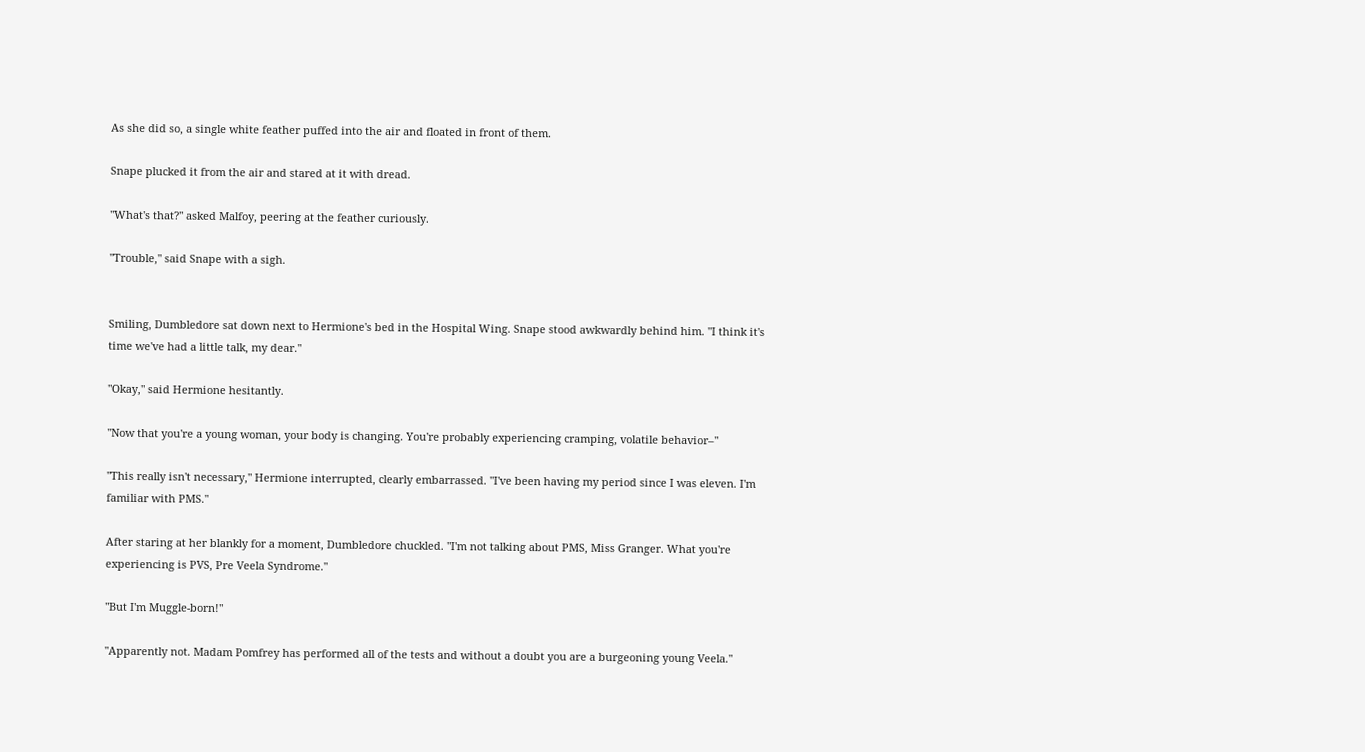As she did so, a single white feather puffed into the air and floated in front of them.

Snape plucked it from the air and stared at it with dread.

"What's that?" asked Malfoy, peering at the feather curiously.

"Trouble," said Snape with a sigh.


Smiling, Dumbledore sat down next to Hermione's bed in the Hospital Wing. Snape stood awkwardly behind him. "I think it's time we've had a little talk, my dear."

"Okay," said Hermione hesitantly.

"Now that you're a young woman, your body is changing. You're probably experiencing cramping, volatile behavior–"

"This really isn't necessary," Hermione interrupted, clearly embarrassed. "I've been having my period since I was eleven. I'm familiar with PMS."

After staring at her blankly for a moment, Dumbledore chuckled. "I'm not talking about PMS, Miss Granger. What you're experiencing is PVS, Pre Veela Syndrome."

"But I'm Muggle-born!"

"Apparently not. Madam Pomfrey has performed all of the tests and without a doubt you are a burgeoning young Veela."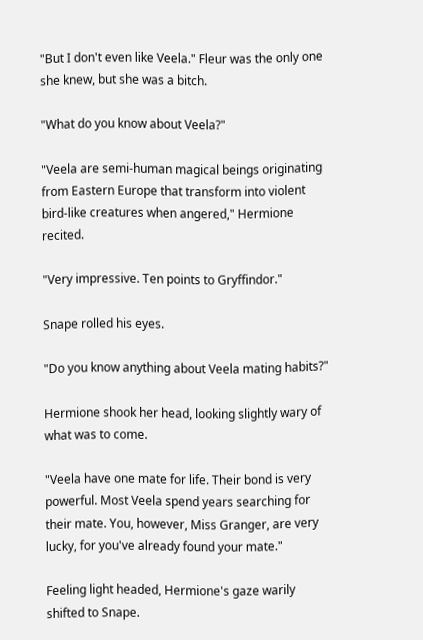"But I don't even like Veela." Fleur was the only one she knew, but she was a bitch.

"What do you know about Veela?"

"Veela are semi-human magical beings originating from Eastern Europe that transform into violent bird-like creatures when angered," Hermione recited.

"Very impressive. Ten points to Gryffindor."

Snape rolled his eyes.

"Do you know anything about Veela mating habits?"

Hermione shook her head, looking slightly wary of what was to come.

"Veela have one mate for life. Their bond is very powerful. Most Veela spend years searching for their mate. You, however, Miss Granger, are very lucky, for you've already found your mate."

Feeling light headed, Hermione's gaze warily shifted to Snape.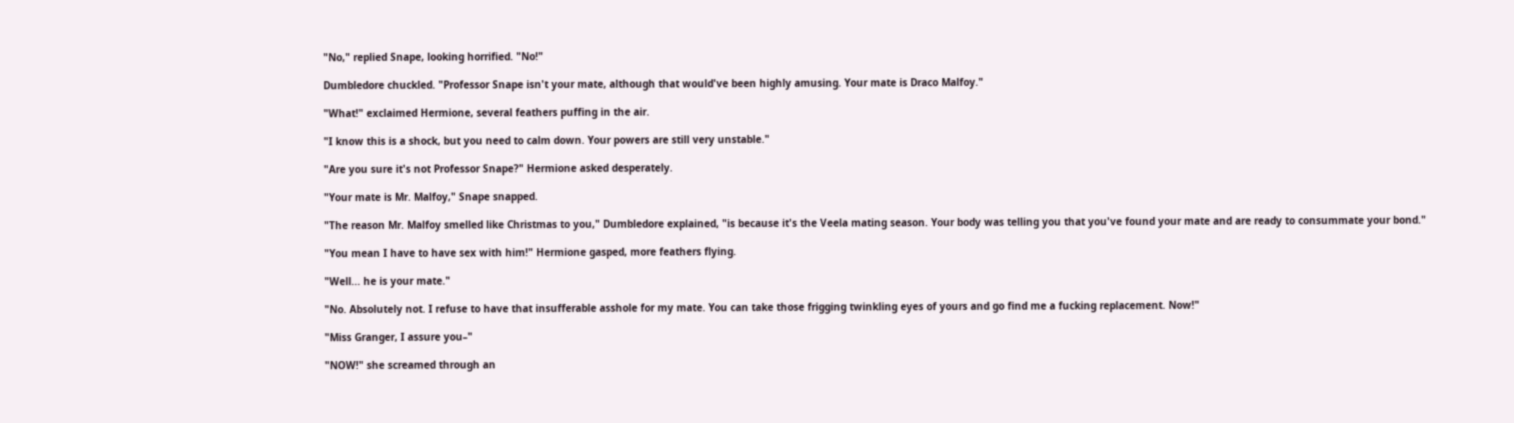"No," replied Snape, looking horrified. "No!"

Dumbledore chuckled. "Professor Snape isn't your mate, although that would've been highly amusing. Your mate is Draco Malfoy."

"What!" exclaimed Hermione, several feathers puffing in the air.

"I know this is a shock, but you need to calm down. Your powers are still very unstable."

"Are you sure it's not Professor Snape?" Hermione asked desperately.

"Your mate is Mr. Malfoy," Snape snapped.

"The reason Mr. Malfoy smelled like Christmas to you," Dumbledore explained, "is because it's the Veela mating season. Your body was telling you that you've found your mate and are ready to consummate your bond."

"You mean I have to have sex with him!" Hermione gasped, more feathers flying.

"Well... he is your mate."

"No. Absolutely not. I refuse to have that insufferable asshole for my mate. You can take those frigging twinkling eyes of yours and go find me a fucking replacement. Now!"

"Miss Granger, I assure you–"

"NOW!" she screamed through an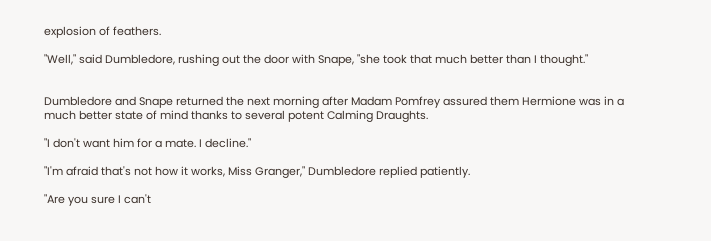explosion of feathers.

"Well," said Dumbledore, rushing out the door with Snape, "she took that much better than I thought."


Dumbledore and Snape returned the next morning after Madam Pomfrey assured them Hermione was in a much better state of mind thanks to several potent Calming Draughts.

"I don't want him for a mate. I decline."

"I'm afraid that's not how it works, Miss Granger," Dumbledore replied patiently.

"Are you sure I can't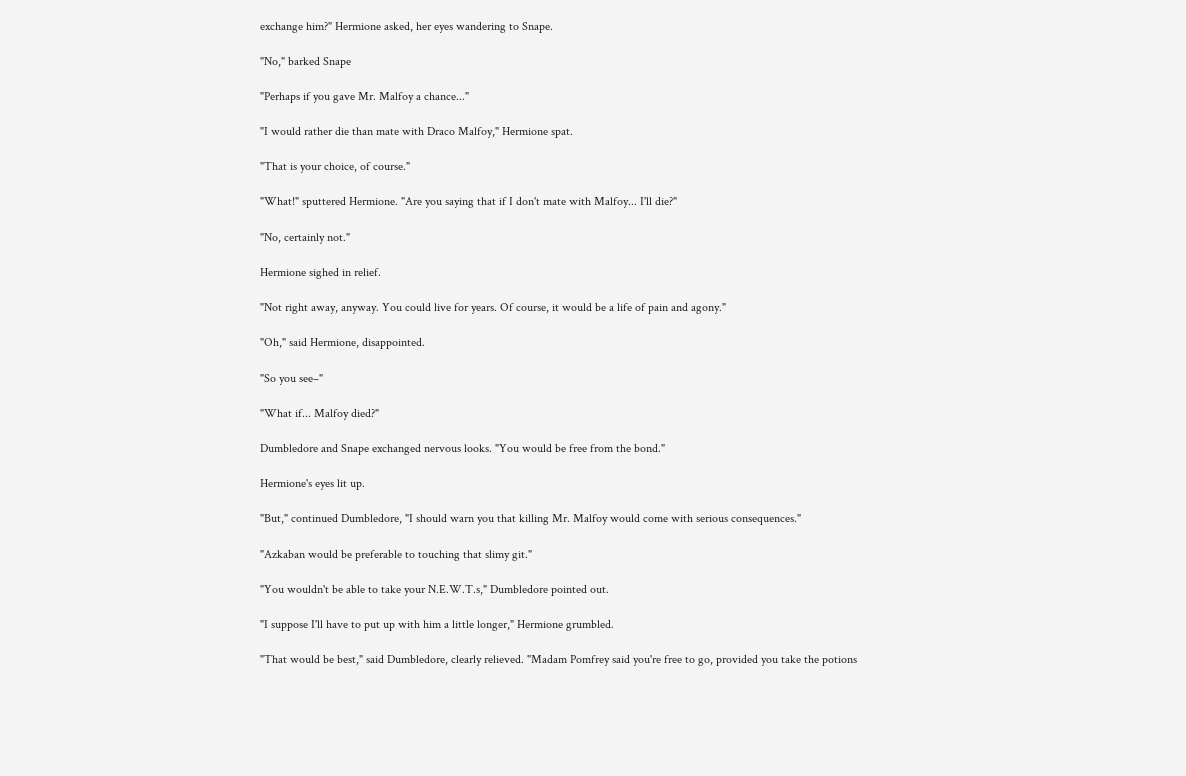exchange him?" Hermione asked, her eyes wandering to Snape.

"No," barked Snape

"Perhaps if you gave Mr. Malfoy a chance..."

"I would rather die than mate with Draco Malfoy," Hermione spat.

"That is your choice, of course."

"What!" sputtered Hermione. "Are you saying that if I don't mate with Malfoy... I'll die?"

"No, certainly not."

Hermione sighed in relief.

"Not right away, anyway. You could live for years. Of course, it would be a life of pain and agony."

"Oh," said Hermione, disappointed.

"So you see–"

"What if... Malfoy died?"

Dumbledore and Snape exchanged nervous looks. "You would be free from the bond."

Hermione's eyes lit up.

"But," continued Dumbledore, "I should warn you that killing Mr. Malfoy would come with serious consequences."

"Azkaban would be preferable to touching that slimy git."

"You wouldn't be able to take your N.E.W.T.s," Dumbledore pointed out.

"I suppose I'll have to put up with him a little longer," Hermione grumbled.

"That would be best," said Dumbledore, clearly relieved. "Madam Pomfrey said you're free to go, provided you take the potions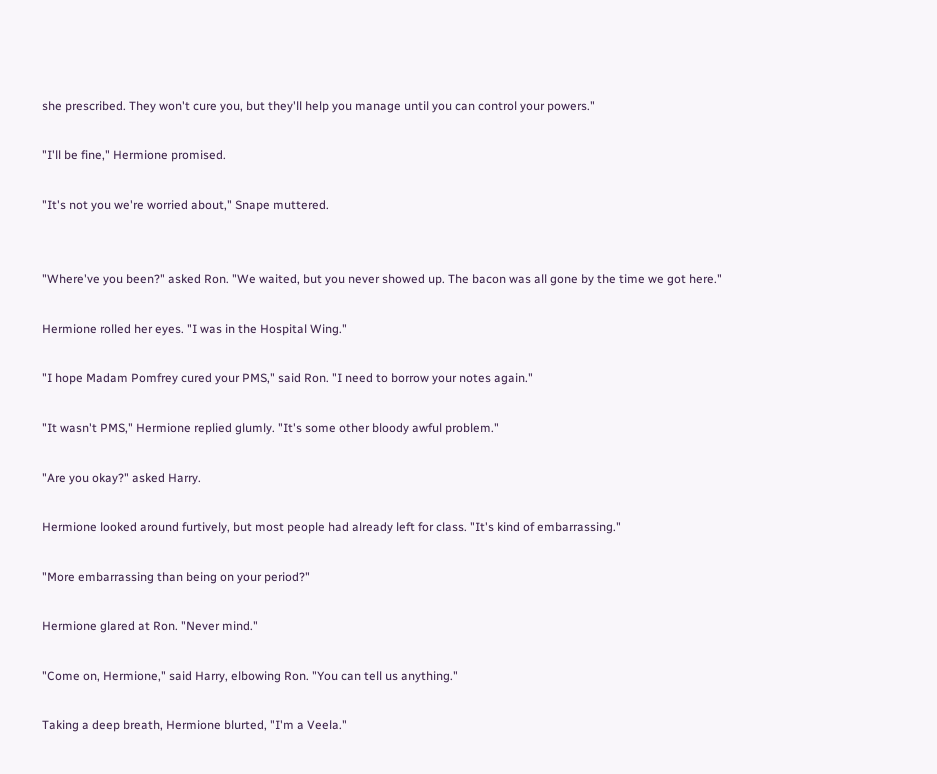she prescribed. They won't cure you, but they'll help you manage until you can control your powers."

"I'll be fine," Hermione promised.

"It's not you we're worried about," Snape muttered.


"Where've you been?" asked Ron. "We waited, but you never showed up. The bacon was all gone by the time we got here."

Hermione rolled her eyes. "I was in the Hospital Wing."

"I hope Madam Pomfrey cured your PMS," said Ron. "I need to borrow your notes again."

"It wasn't PMS," Hermione replied glumly. "It's some other bloody awful problem."

"Are you okay?" asked Harry.

Hermione looked around furtively, but most people had already left for class. "It's kind of embarrassing."

"More embarrassing than being on your period?"

Hermione glared at Ron. "Never mind."

"Come on, Hermione," said Harry, elbowing Ron. "You can tell us anything."

Taking a deep breath, Hermione blurted, "I'm a Veela."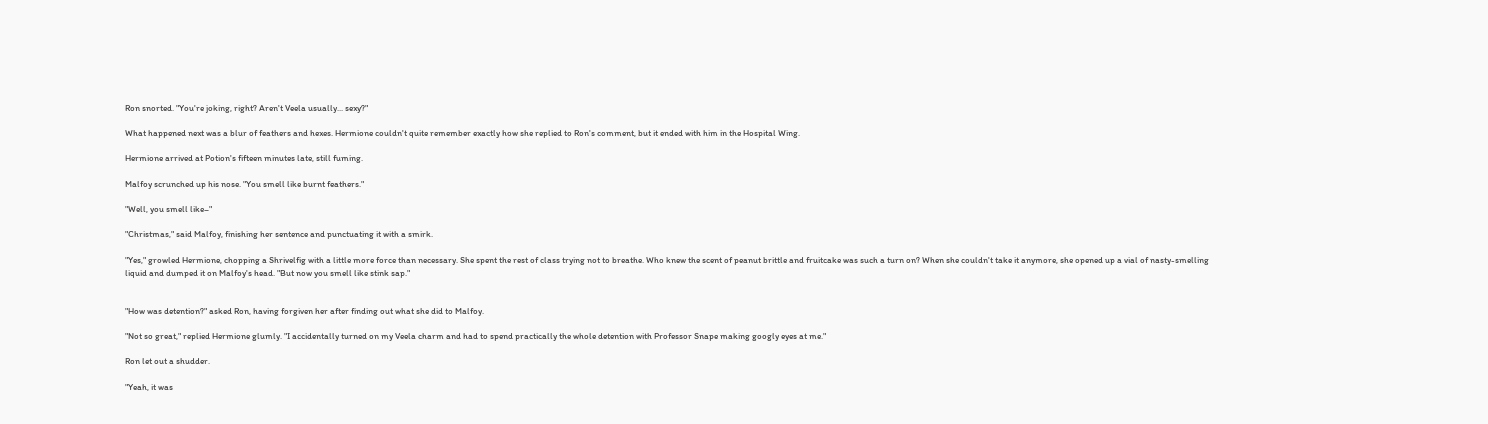Ron snorted. "You're joking, right? Aren't Veela usually... sexy?"

What happened next was a blur of feathers and hexes. Hermione couldn't quite remember exactly how she replied to Ron's comment, but it ended with him in the Hospital Wing.

Hermione arrived at Potion's fifteen minutes late, still fuming.

Malfoy scrunched up his nose. "You smell like burnt feathers."

"Well, you smell like–"

"Christmas," said Malfoy, finishing her sentence and punctuating it with a smirk.

"Yes," growled Hermione, chopping a Shrivelfig with a little more force than necessary. She spent the rest of class trying not to breathe. Who knew the scent of peanut brittle and fruitcake was such a turn on? When she couldn't take it anymore, she opened up a vial of nasty-smelling liquid and dumped it on Malfoy's head. "But now you smell like stink sap."


"How was detention?" asked Ron, having forgiven her after finding out what she did to Malfoy.

"Not so great," replied Hermione glumly. "I accidentally turned on my Veela charm and had to spend practically the whole detention with Professor Snape making googly eyes at me."

Ron let out a shudder.

"Yeah, it was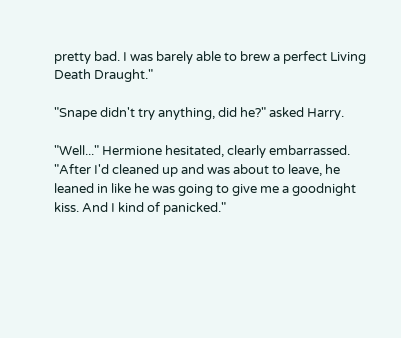pretty bad. I was barely able to brew a perfect Living Death Draught."

"Snape didn't try anything, did he?" asked Harry.

"Well..." Hermione hesitated, clearly embarrassed. "After I'd cleaned up and was about to leave, he leaned in like he was going to give me a goodnight kiss. And I kind of panicked."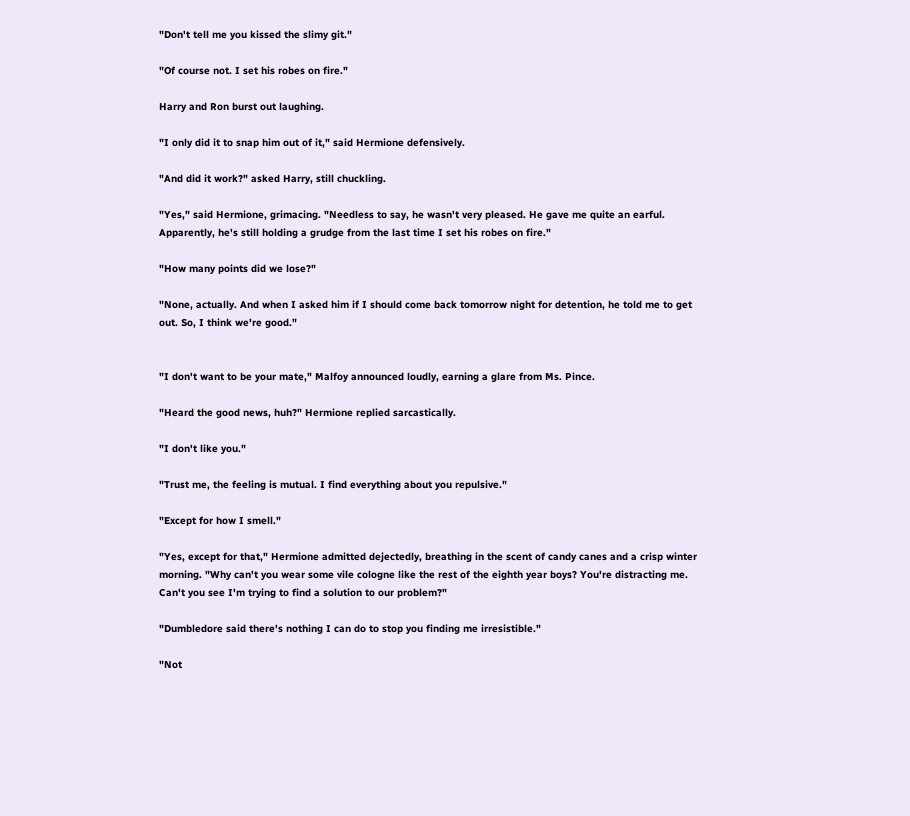"Don't tell me you kissed the slimy git."

"Of course not. I set his robes on fire."

Harry and Ron burst out laughing.

"I only did it to snap him out of it," said Hermione defensively.

"And did it work?" asked Harry, still chuckling.

"Yes," said Hermione, grimacing. "Needless to say, he wasn't very pleased. He gave me quite an earful. Apparently, he's still holding a grudge from the last time I set his robes on fire."

"How many points did we lose?"

"None, actually. And when I asked him if I should come back tomorrow night for detention, he told me to get out. So, I think we're good."


"I don't want to be your mate," Malfoy announced loudly, earning a glare from Ms. Pince.

"Heard the good news, huh?" Hermione replied sarcastically.

"I don't like you."

"Trust me, the feeling is mutual. I find everything about you repulsive."

"Except for how I smell."

"Yes, except for that," Hermione admitted dejectedly, breathing in the scent of candy canes and a crisp winter morning. "Why can't you wear some vile cologne like the rest of the eighth year boys? You're distracting me. Can't you see I'm trying to find a solution to our problem?"

"Dumbledore said there's nothing I can do to stop you finding me irresistible."

"Not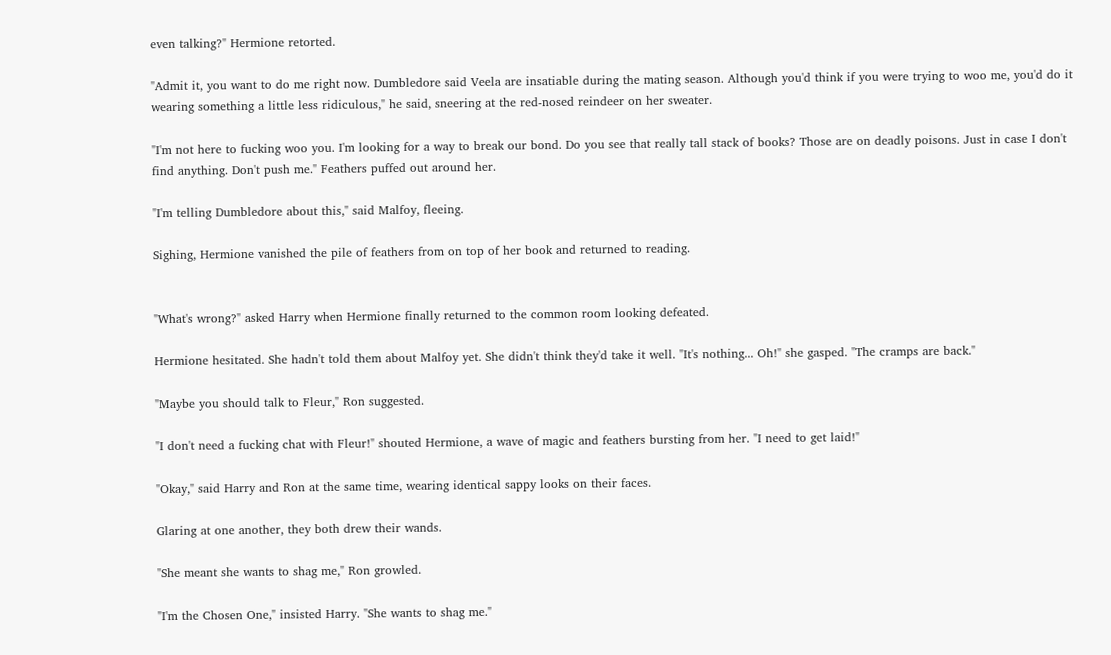even talking?" Hermione retorted.

"Admit it, you want to do me right now. Dumbledore said Veela are insatiable during the mating season. Although you'd think if you were trying to woo me, you'd do it wearing something a little less ridiculous," he said, sneering at the red-nosed reindeer on her sweater.

"I'm not here to fucking woo you. I'm looking for a way to break our bond. Do you see that really tall stack of books? Those are on deadly poisons. Just in case I don't find anything. Don't push me." Feathers puffed out around her.

"I'm telling Dumbledore about this," said Malfoy, fleeing.

Sighing, Hermione vanished the pile of feathers from on top of her book and returned to reading.


"What's wrong?" asked Harry when Hermione finally returned to the common room looking defeated.

Hermione hesitated. She hadn't told them about Malfoy yet. She didn't think they'd take it well. "It's nothing... Oh!" she gasped. "The cramps are back."

"Maybe you should talk to Fleur," Ron suggested.

"I don't need a fucking chat with Fleur!" shouted Hermione, a wave of magic and feathers bursting from her. "I need to get laid!"

"Okay," said Harry and Ron at the same time, wearing identical sappy looks on their faces.

Glaring at one another, they both drew their wands.

"She meant she wants to shag me," Ron growled.

"I'm the Chosen One," insisted Harry. "She wants to shag me."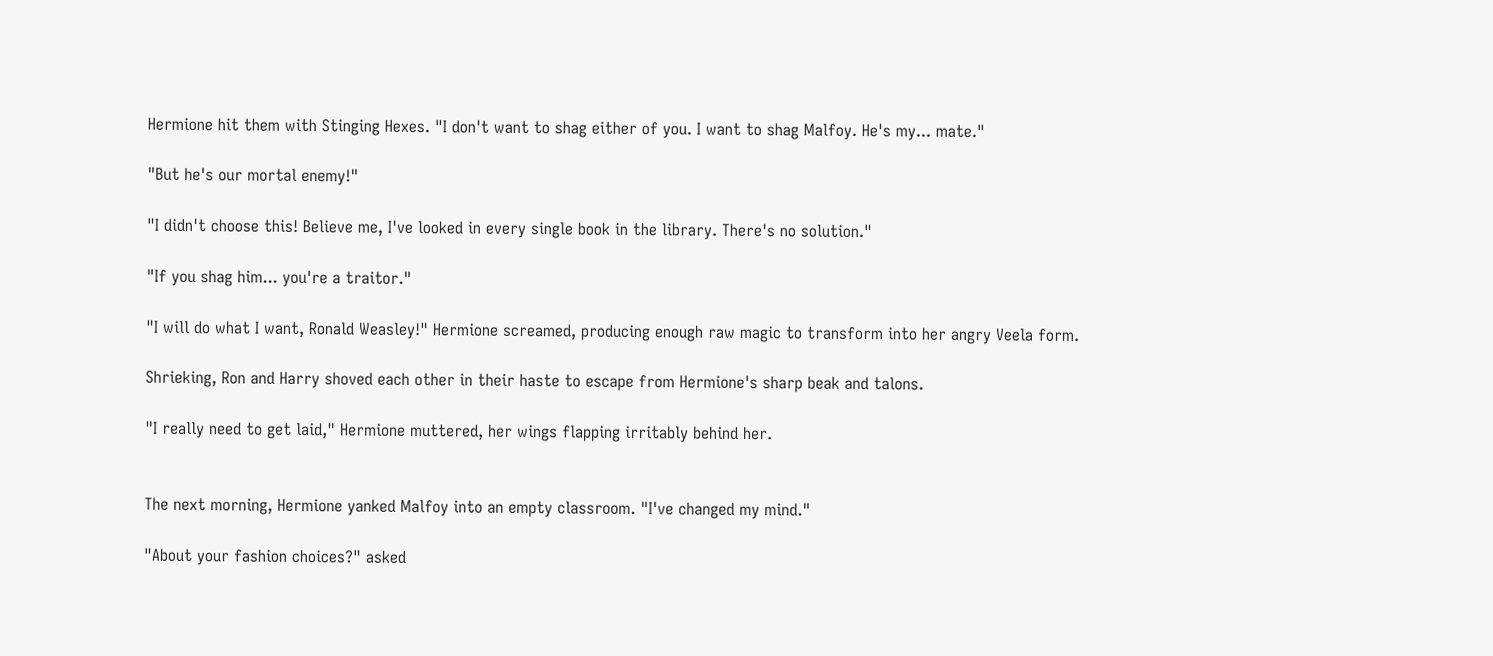Hermione hit them with Stinging Hexes. "I don't want to shag either of you. I want to shag Malfoy. He's my... mate."

"But he's our mortal enemy!"

"I didn't choose this! Believe me, I've looked in every single book in the library. There's no solution."

"If you shag him... you're a traitor."

"I will do what I want, Ronald Weasley!" Hermione screamed, producing enough raw magic to transform into her angry Veela form.

Shrieking, Ron and Harry shoved each other in their haste to escape from Hermione's sharp beak and talons.

"I really need to get laid," Hermione muttered, her wings flapping irritably behind her.


The next morning, Hermione yanked Malfoy into an empty classroom. "I've changed my mind."

"About your fashion choices?" asked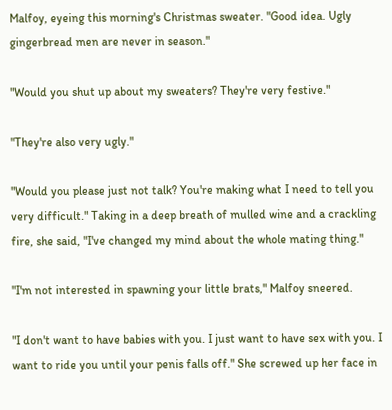Malfoy, eyeing this morning's Christmas sweater. "Good idea. Ugly gingerbread men are never in season."

"Would you shut up about my sweaters? They're very festive."

"They're also very ugly."

"Would you please just not talk? You're making what I need to tell you very difficult." Taking in a deep breath of mulled wine and a crackling fire, she said, "I've changed my mind about the whole mating thing."

"I'm not interested in spawning your little brats," Malfoy sneered.

"I don't want to have babies with you. I just want to have sex with you. I want to ride you until your penis falls off." She screwed up her face in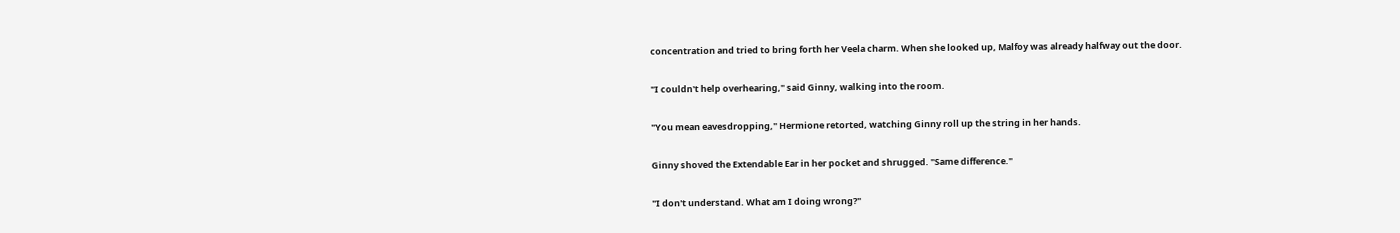concentration and tried to bring forth her Veela charm. When she looked up, Malfoy was already halfway out the door.

"I couldn't help overhearing," said Ginny, walking into the room.

"You mean eavesdropping," Hermione retorted, watching Ginny roll up the string in her hands.

Ginny shoved the Extendable Ear in her pocket and shrugged. "Same difference."

"I don't understand. What am I doing wrong?"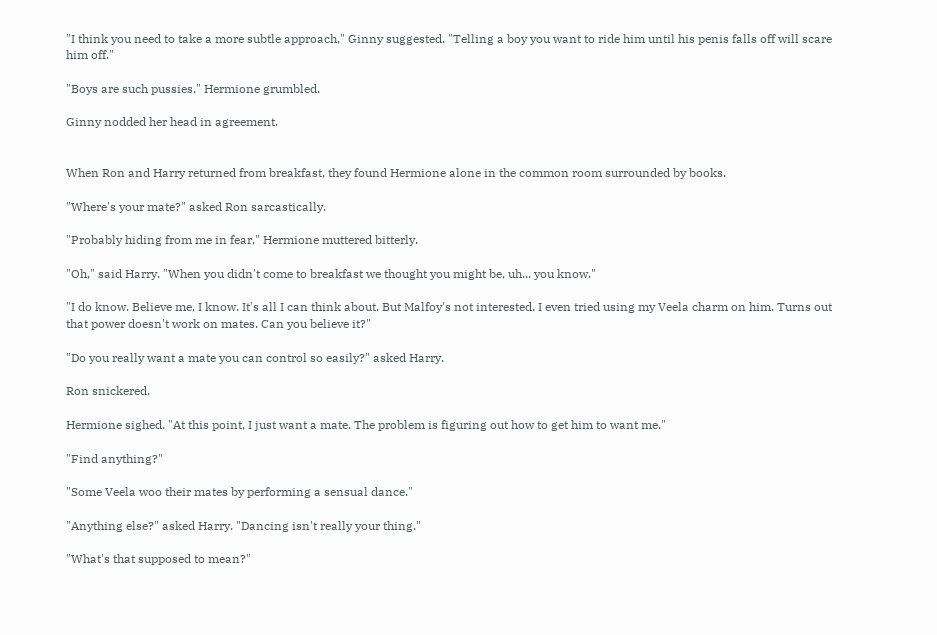"I think you need to take a more subtle approach," Ginny suggested. "Telling a boy you want to ride him until his penis falls off will scare him off."

"Boys are such pussies," Hermione grumbled.

Ginny nodded her head in agreement.


When Ron and Harry returned from breakfast, they found Hermione alone in the common room surrounded by books.

"Where's your mate?" asked Ron sarcastically.

"Probably hiding from me in fear," Hermione muttered bitterly.

"Oh," said Harry. "When you didn't come to breakfast we thought you might be, uh... you know."

"I do know. Believe me, I know. It's all I can think about. But Malfoy's not interested. I even tried using my Veela charm on him. Turns out that power doesn't work on mates. Can you believe it?"

"Do you really want a mate you can control so easily?" asked Harry.

Ron snickered.

Hermione sighed. "At this point, I just want a mate. The problem is figuring out how to get him to want me."

"Find anything?"

"Some Veela woo their mates by performing a sensual dance."

"Anything else?" asked Harry. "Dancing isn't really your thing."

"What's that supposed to mean?"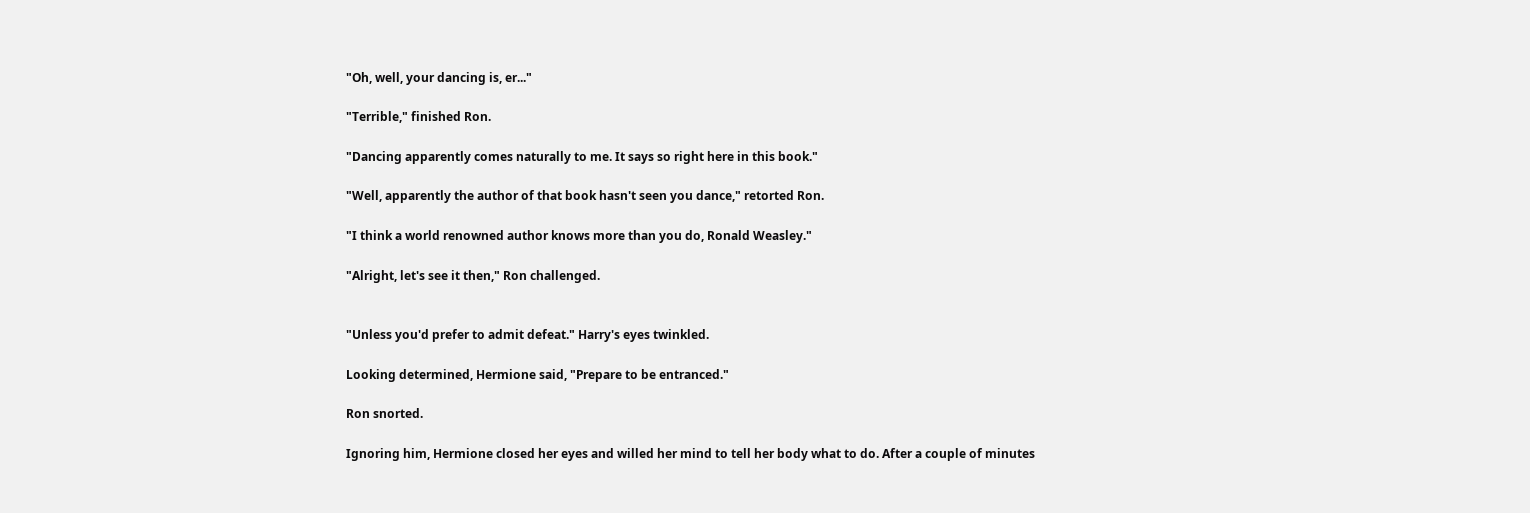"Oh, well, your dancing is, er..."

"Terrible," finished Ron.

"Dancing apparently comes naturally to me. It says so right here in this book."

"Well, apparently the author of that book hasn't seen you dance," retorted Ron.

"I think a world renowned author knows more than you do, Ronald Weasley."

"Alright, let's see it then," Ron challenged.


"Unless you'd prefer to admit defeat." Harry's eyes twinkled.

Looking determined, Hermione said, "Prepare to be entranced."

Ron snorted.

Ignoring him, Hermione closed her eyes and willed her mind to tell her body what to do. After a couple of minutes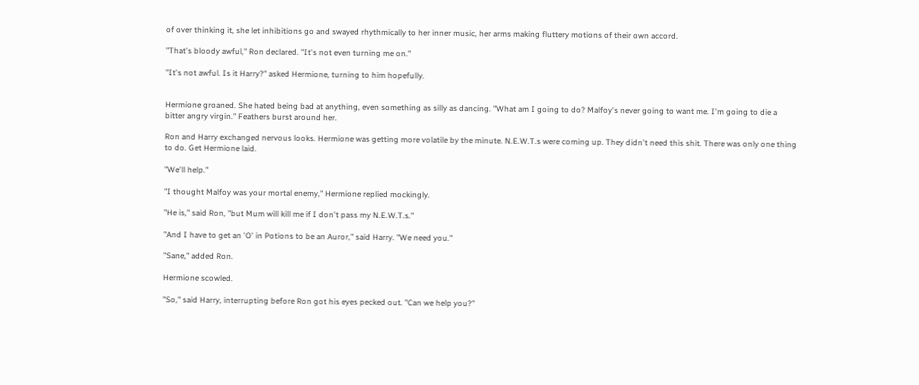of over thinking it, she let inhibitions go and swayed rhythmically to her inner music, her arms making fluttery motions of their own accord.

"That's bloody awful," Ron declared. "It's not even turning me on."

"It's not awful. Is it Harry?" asked Hermione, turning to him hopefully.


Hermione groaned. She hated being bad at anything, even something as silly as dancing. "What am I going to do? Malfoy's never going to want me. I'm going to die a bitter angry virgin." Feathers burst around her.

Ron and Harry exchanged nervous looks. Hermione was getting more volatile by the minute. N.E.W.T.s were coming up. They didn't need this shit. There was only one thing to do. Get Hermione laid.

"We'll help."

"I thought Malfoy was your mortal enemy," Hermione replied mockingly.

"He is," said Ron, "but Mum will kill me if I don't pass my N.E.W.T.s."

"And I have to get an 'O' in Potions to be an Auror," said Harry. "We need you."

"Sane," added Ron.

Hermione scowled.

"So," said Harry, interrupting before Ron got his eyes pecked out. "Can we help you?"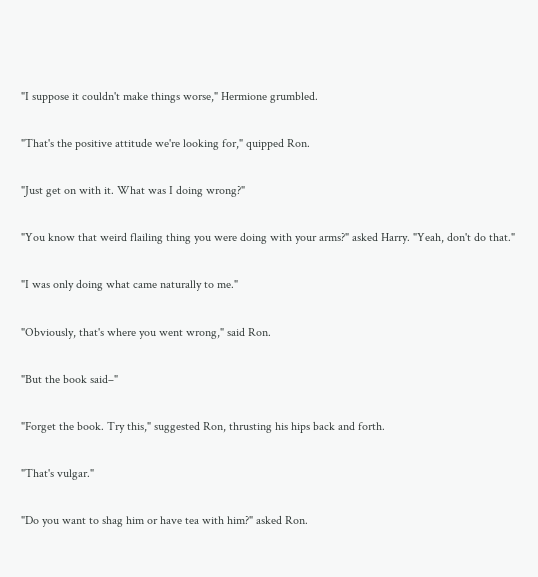"I suppose it couldn't make things worse," Hermione grumbled.

"That's the positive attitude we're looking for," quipped Ron.

"Just get on with it. What was I doing wrong?"

"You know that weird flailing thing you were doing with your arms?" asked Harry. "Yeah, don't do that."

"I was only doing what came naturally to me."

"Obviously, that's where you went wrong," said Ron.

"But the book said–"

"Forget the book. Try this," suggested Ron, thrusting his hips back and forth.

"That's vulgar."

"Do you want to shag him or have tea with him?" asked Ron.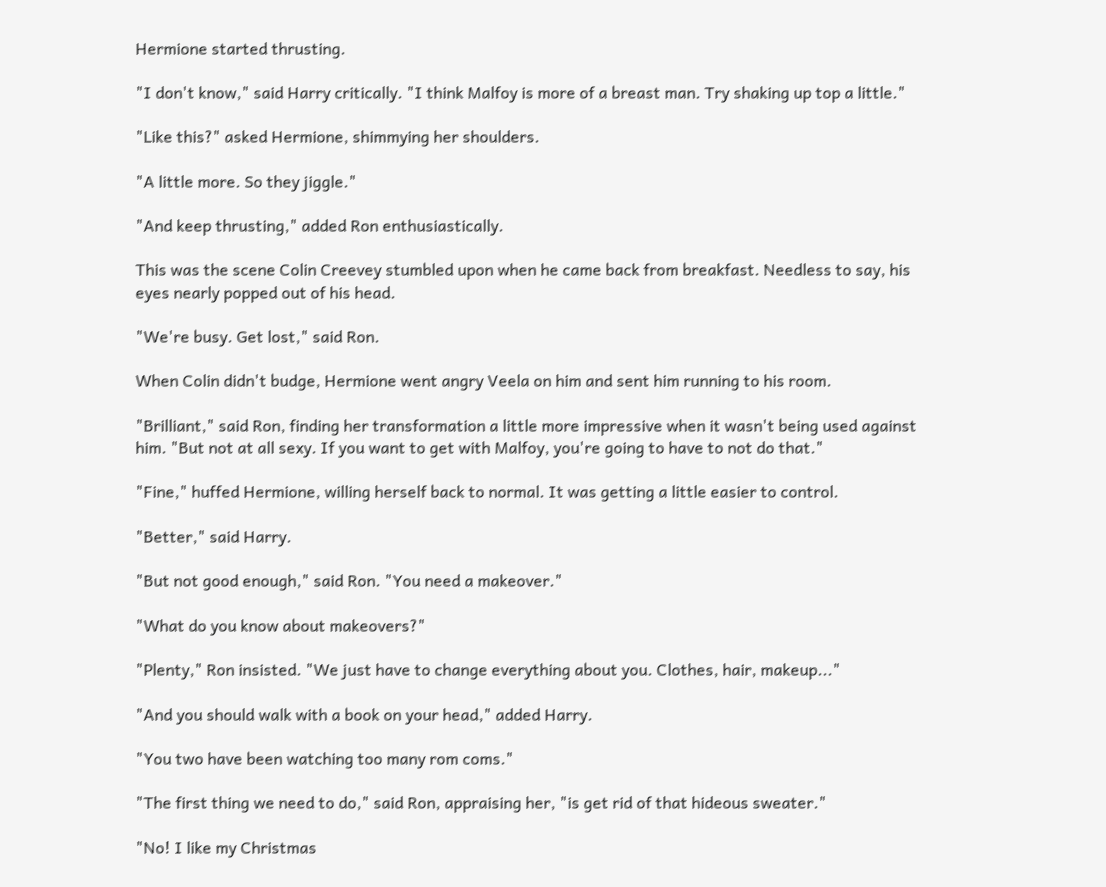Hermione started thrusting.

"I don't know," said Harry critically. "I think Malfoy is more of a breast man. Try shaking up top a little."

"Like this?" asked Hermione, shimmying her shoulders.

"A little more. So they jiggle."

"And keep thrusting," added Ron enthusiastically.

This was the scene Colin Creevey stumbled upon when he came back from breakfast. Needless to say, his eyes nearly popped out of his head.

"We're busy. Get lost," said Ron.

When Colin didn't budge, Hermione went angry Veela on him and sent him running to his room.

"Brilliant," said Ron, finding her transformation a little more impressive when it wasn't being used against him. "But not at all sexy. If you want to get with Malfoy, you're going to have to not do that."

"Fine," huffed Hermione, willing herself back to normal. It was getting a little easier to control.

"Better," said Harry.

"But not good enough," said Ron. "You need a makeover."

"What do you know about makeovers?"

"Plenty," Ron insisted. "We just have to change everything about you. Clothes, hair, makeup..."

"And you should walk with a book on your head," added Harry.

"You two have been watching too many rom coms."

"The first thing we need to do," said Ron, appraising her, "is get rid of that hideous sweater."

"No! I like my Christmas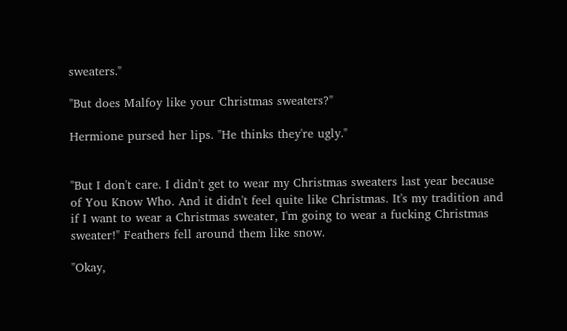sweaters."

"But does Malfoy like your Christmas sweaters?"

Hermione pursed her lips. "He thinks they're ugly."


"But I don't care. I didn't get to wear my Christmas sweaters last year because of You Know Who. And it didn't feel quite like Christmas. It's my tradition and if I want to wear a Christmas sweater, I'm going to wear a fucking Christmas sweater!" Feathers fell around them like snow.

"Okay,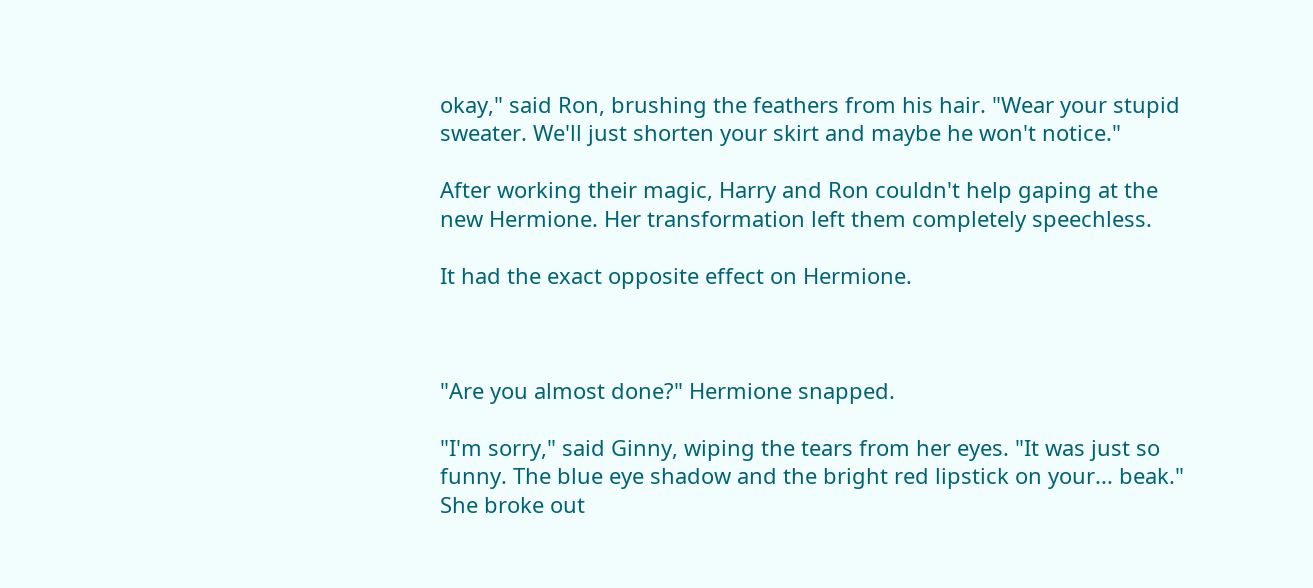okay," said Ron, brushing the feathers from his hair. "Wear your stupid sweater. We'll just shorten your skirt and maybe he won't notice."

After working their magic, Harry and Ron couldn't help gaping at the new Hermione. Her transformation left them completely speechless.

It had the exact opposite effect on Hermione.



"Are you almost done?" Hermione snapped.

"I'm sorry," said Ginny, wiping the tears from her eyes. "It was just so funny. The blue eye shadow and the bright red lipstick on your... beak." She broke out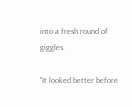into a fresh round of giggles.

"It looked better before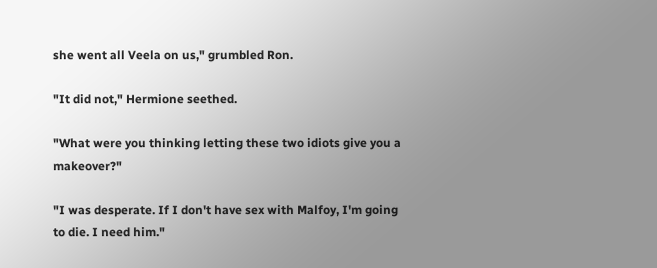she went all Veela on us," grumbled Ron.

"It did not," Hermione seethed.

"What were you thinking letting these two idiots give you a makeover?"

"I was desperate. If I don't have sex with Malfoy, I'm going to die. I need him."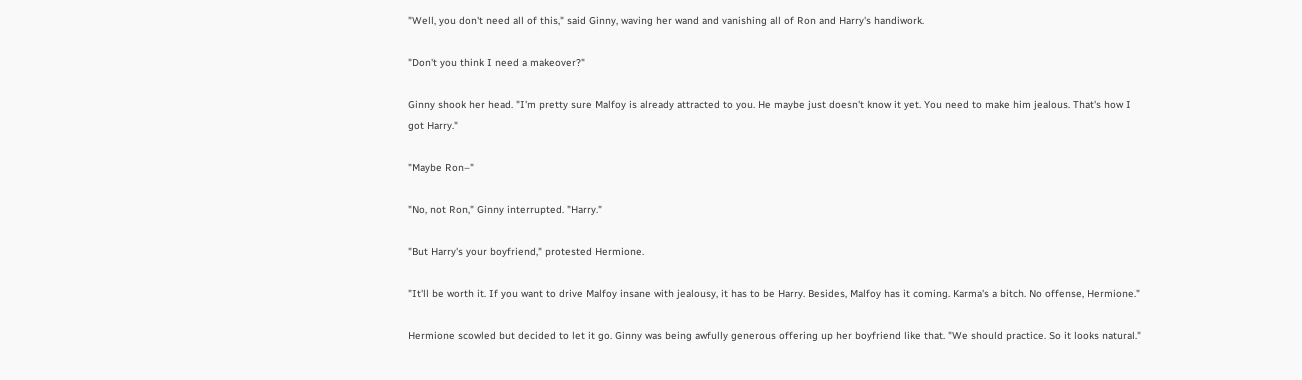"Well, you don't need all of this," said Ginny, waving her wand and vanishing all of Ron and Harry's handiwork.

"Don't you think I need a makeover?"

Ginny shook her head. "I'm pretty sure Malfoy is already attracted to you. He maybe just doesn't know it yet. You need to make him jealous. That's how I got Harry."

"Maybe Ron–"

"No, not Ron," Ginny interrupted. "Harry."

"But Harry's your boyfriend," protested Hermione.

"It'll be worth it. If you want to drive Malfoy insane with jealousy, it has to be Harry. Besides, Malfoy has it coming. Karma's a bitch. No offense, Hermione."

Hermione scowled but decided to let it go. Ginny was being awfully generous offering up her boyfriend like that. "We should practice. So it looks natural."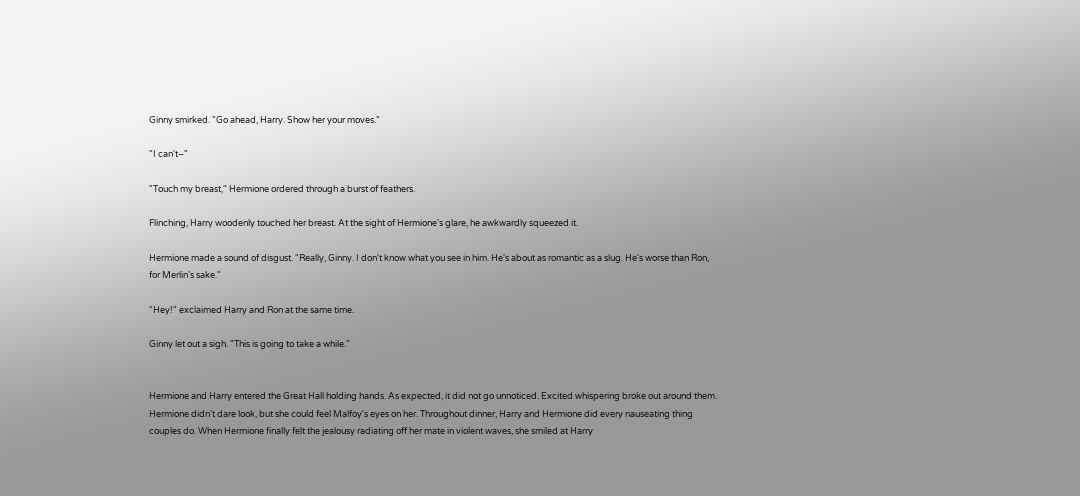Ginny smirked. "Go ahead, Harry. Show her your moves."

"I can't–"

"Touch my breast," Hermione ordered through a burst of feathers.

Flinching, Harry woodenly touched her breast. At the sight of Hermione's glare, he awkwardly squeezed it.

Hermione made a sound of disgust. "Really, Ginny. I don't know what you see in him. He's about as romantic as a slug. He's worse than Ron, for Merlin's sake."

"Hey!" exclaimed Harry and Ron at the same time.

Ginny let out a sigh. "This is going to take a while."


Hermione and Harry entered the Great Hall holding hands. As expected, it did not go unnoticed. Excited whispering broke out around them. Hermione didn't dare look, but she could feel Malfoy's eyes on her. Throughout dinner, Harry and Hermione did every nauseating thing couples do. When Hermione finally felt the jealousy radiating off her mate in violent waves, she smiled at Harry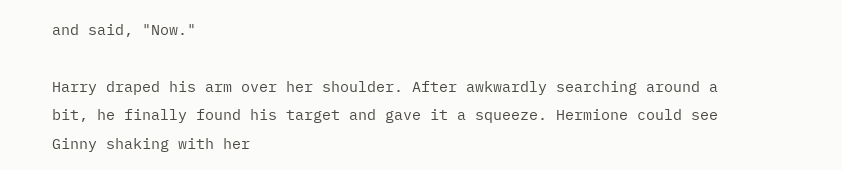and said, "Now."

Harry draped his arm over her shoulder. After awkwardly searching around a bit, he finally found his target and gave it a squeeze. Hermione could see Ginny shaking with her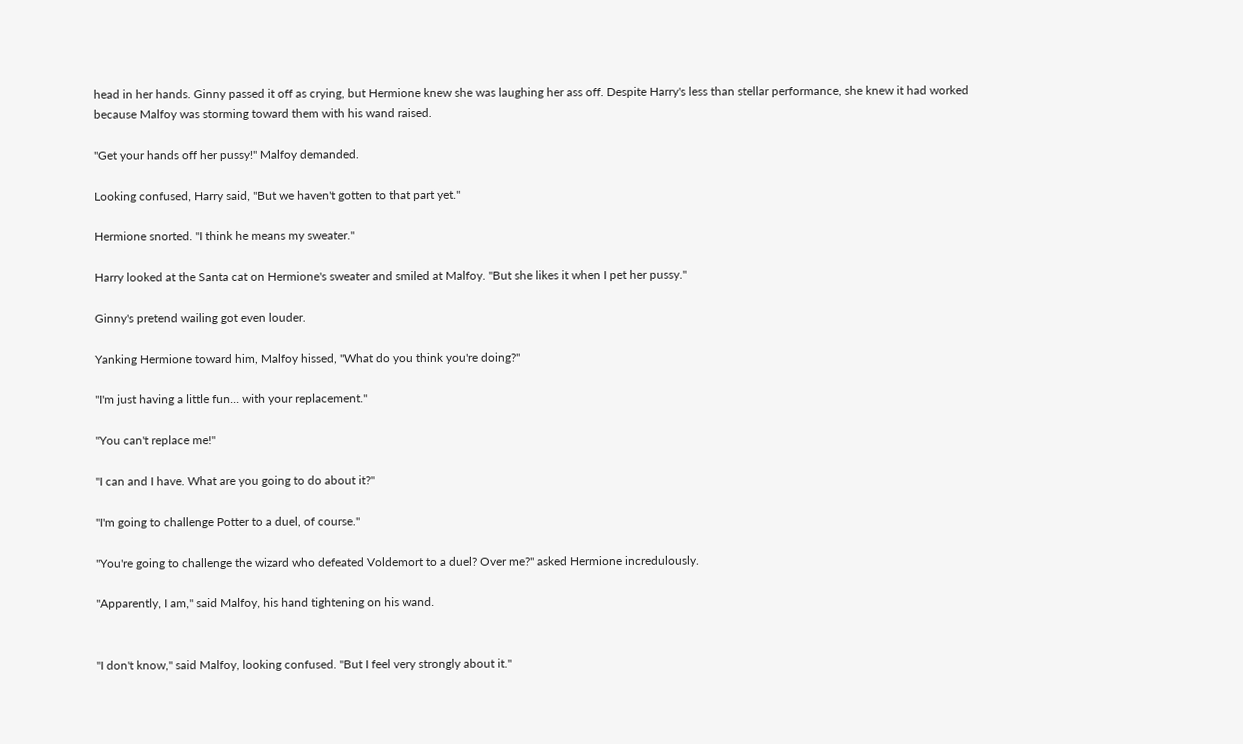head in her hands. Ginny passed it off as crying, but Hermione knew she was laughing her ass off. Despite Harry's less than stellar performance, she knew it had worked because Malfoy was storming toward them with his wand raised.

"Get your hands off her pussy!" Malfoy demanded.

Looking confused, Harry said, "But we haven't gotten to that part yet."

Hermione snorted. "I think he means my sweater."

Harry looked at the Santa cat on Hermione's sweater and smiled at Malfoy. "But she likes it when I pet her pussy."

Ginny's pretend wailing got even louder.

Yanking Hermione toward him, Malfoy hissed, "What do you think you're doing?"

"I'm just having a little fun... with your replacement."

"You can't replace me!"

"I can and I have. What are you going to do about it?"

"I'm going to challenge Potter to a duel, of course."

"You're going to challenge the wizard who defeated Voldemort to a duel? Over me?" asked Hermione incredulously.

"Apparently, I am," said Malfoy, his hand tightening on his wand.


"I don't know," said Malfoy, looking confused. "But I feel very strongly about it."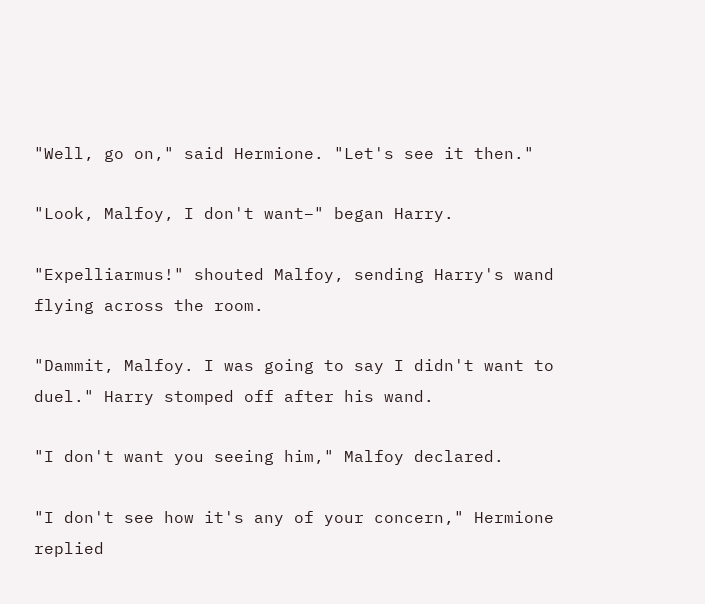"Well, go on," said Hermione. "Let's see it then."

"Look, Malfoy, I don't want–" began Harry.

"Expelliarmus!" shouted Malfoy, sending Harry's wand flying across the room.

"Dammit, Malfoy. I was going to say I didn't want to duel." Harry stomped off after his wand.

"I don't want you seeing him," Malfoy declared.

"I don't see how it's any of your concern," Hermione replied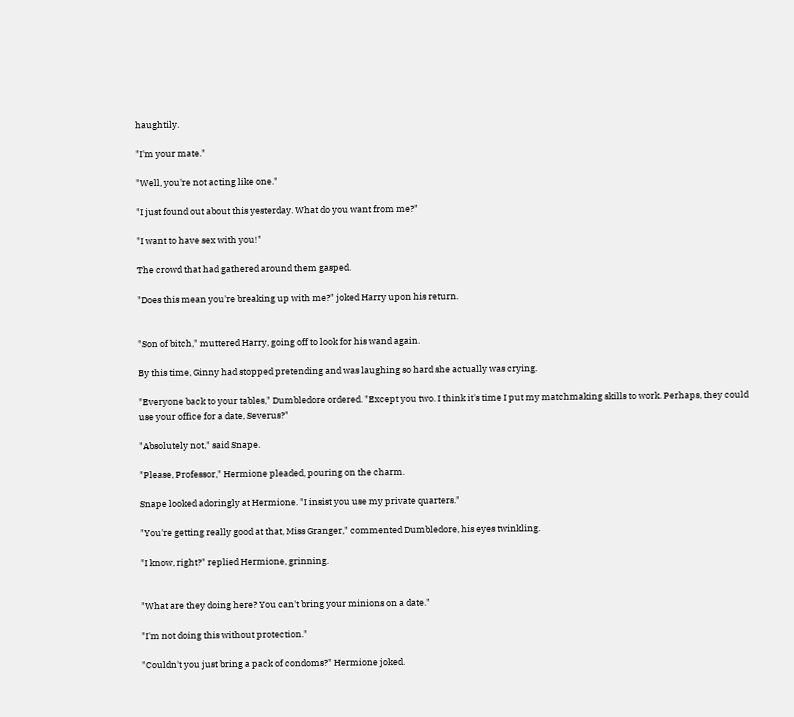haughtily.

"I'm your mate."

"Well, you're not acting like one."

"I just found out about this yesterday. What do you want from me?"

"I want to have sex with you!"

The crowd that had gathered around them gasped.

"Does this mean you're breaking up with me?" joked Harry upon his return.


"Son of bitch," muttered Harry, going off to look for his wand again.

By this time, Ginny had stopped pretending and was laughing so hard she actually was crying.

"Everyone back to your tables," Dumbledore ordered. "Except you two. I think it's time I put my matchmaking skills to work. Perhaps, they could use your office for a date, Severus?"

"Absolutely not," said Snape.

"Please, Professor," Hermione pleaded, pouring on the charm.

Snape looked adoringly at Hermione. "I insist you use my private quarters."

"You're getting really good at that, Miss Granger," commented Dumbledore, his eyes twinkling.

"I know, right?" replied Hermione, grinning.


"What are they doing here? You can't bring your minions on a date."

"I'm not doing this without protection."

"Couldn't you just bring a pack of condoms?" Hermione joked.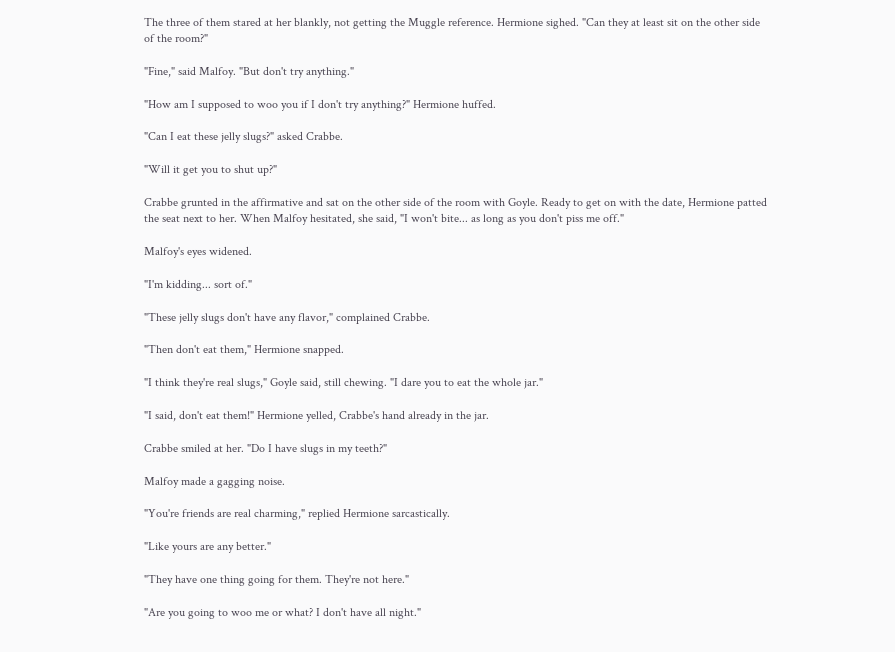The three of them stared at her blankly, not getting the Muggle reference. Hermione sighed. "Can they at least sit on the other side of the room?"

"Fine," said Malfoy. "But don't try anything."

"How am I supposed to woo you if I don't try anything?" Hermione huffed.

"Can I eat these jelly slugs?" asked Crabbe.

"Will it get you to shut up?"

Crabbe grunted in the affirmative and sat on the other side of the room with Goyle. Ready to get on with the date, Hermione patted the seat next to her. When Malfoy hesitated, she said, "I won't bite... as long as you don't piss me off."

Malfoy's eyes widened.

"I'm kidding... sort of."

"These jelly slugs don't have any flavor," complained Crabbe.

"Then don't eat them," Hermione snapped.

"I think they're real slugs," Goyle said, still chewing. "I dare you to eat the whole jar."

"I said, don't eat them!" Hermione yelled, Crabbe's hand already in the jar.

Crabbe smiled at her. "Do I have slugs in my teeth?"

Malfoy made a gagging noise.

"You're friends are real charming," replied Hermione sarcastically.

"Like yours are any better."

"They have one thing going for them. They're not here."

"Are you going to woo me or what? I don't have all night."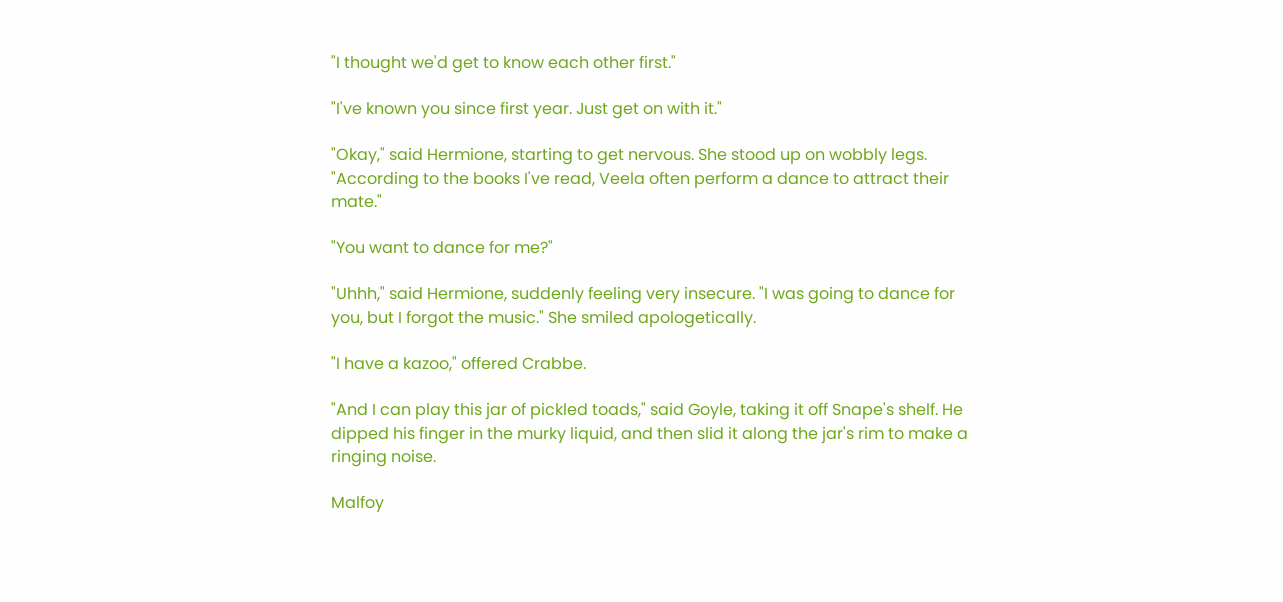"I thought we'd get to know each other first."

"I've known you since first year. Just get on with it."

"Okay," said Hermione, starting to get nervous. She stood up on wobbly legs. "According to the books I've read, Veela often perform a dance to attract their mate."

"You want to dance for me?"

"Uhhh," said Hermione, suddenly feeling very insecure. "I was going to dance for you, but I forgot the music." She smiled apologetically.

"I have a kazoo," offered Crabbe.

"And I can play this jar of pickled toads," said Goyle, taking it off Snape's shelf. He dipped his finger in the murky liquid, and then slid it along the jar's rim to make a ringing noise.

Malfoy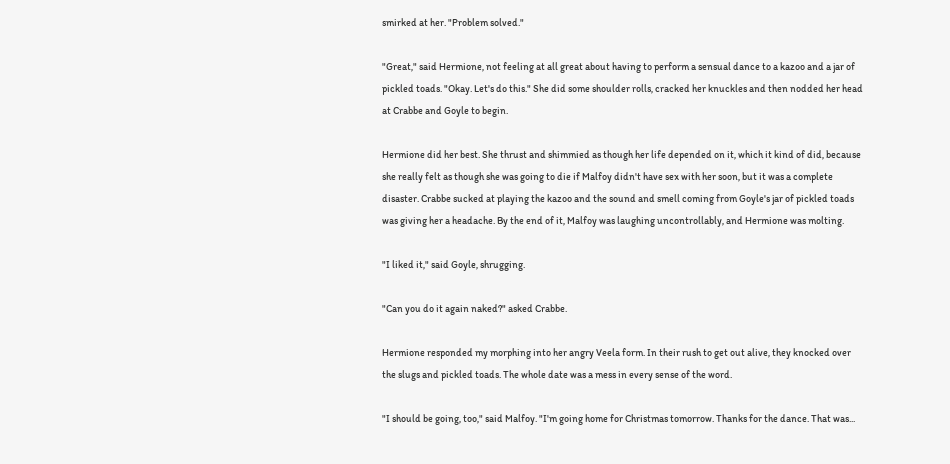smirked at her. "Problem solved."

"Great," said Hermione, not feeling at all great about having to perform a sensual dance to a kazoo and a jar of pickled toads. "Okay. Let's do this." She did some shoulder rolls, cracked her knuckles and then nodded her head at Crabbe and Goyle to begin.

Hermione did her best. She thrust and shimmied as though her life depended on it, which it kind of did, because she really felt as though she was going to die if Malfoy didn't have sex with her soon, but it was a complete disaster. Crabbe sucked at playing the kazoo and the sound and smell coming from Goyle's jar of pickled toads was giving her a headache. By the end of it, Malfoy was laughing uncontrollably, and Hermione was molting.

"I liked it," said Goyle, shrugging.

"Can you do it again naked?" asked Crabbe.

Hermione responded my morphing into her angry Veela form. In their rush to get out alive, they knocked over the slugs and pickled toads. The whole date was a mess in every sense of the word.

"I should be going, too," said Malfoy. "I'm going home for Christmas tomorrow. Thanks for the dance. That was...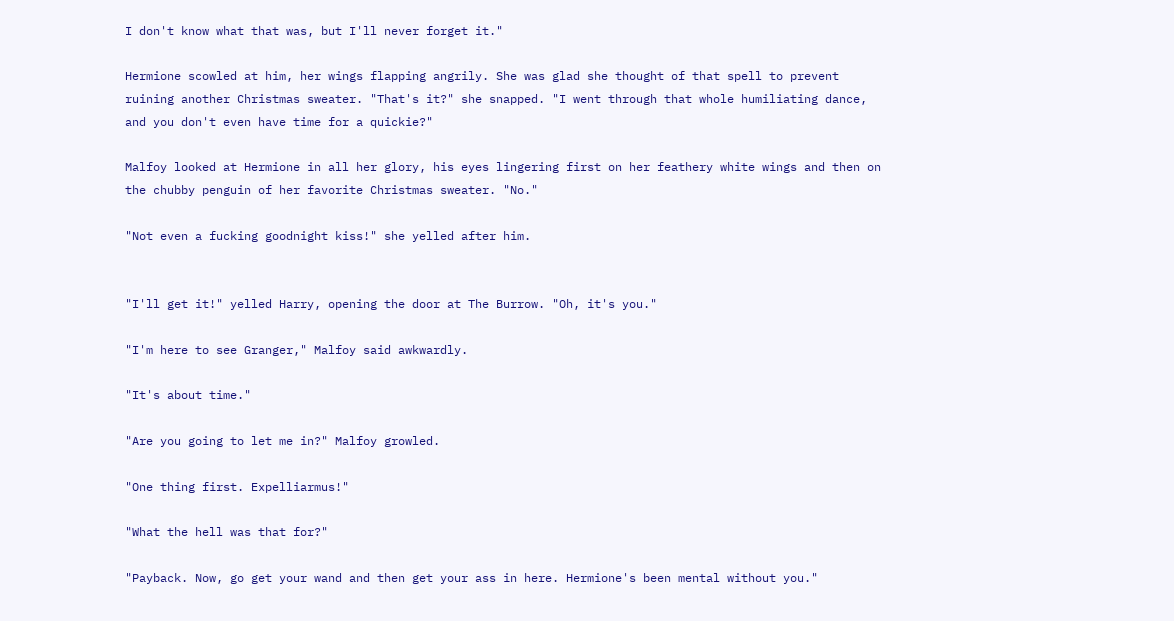I don't know what that was, but I'll never forget it."

Hermione scowled at him, her wings flapping angrily. She was glad she thought of that spell to prevent ruining another Christmas sweater. "That's it?" she snapped. "I went through that whole humiliating dance, and you don't even have time for a quickie?"

Malfoy looked at Hermione in all her glory, his eyes lingering first on her feathery white wings and then on the chubby penguin of her favorite Christmas sweater. "No."

"Not even a fucking goodnight kiss!" she yelled after him.


"I'll get it!" yelled Harry, opening the door at The Burrow. "Oh, it's you."

"I'm here to see Granger," Malfoy said awkwardly.

"It's about time."

"Are you going to let me in?" Malfoy growled.

"One thing first. Expelliarmus!"

"What the hell was that for?"

"Payback. Now, go get your wand and then get your ass in here. Hermione's been mental without you."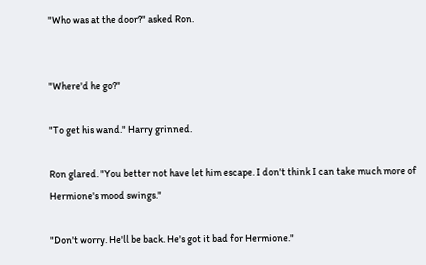"Who was at the door?" asked Ron.


"Where'd he go?"

"To get his wand." Harry grinned.

Ron glared. "You better not have let him escape. I don't think I can take much more of Hermione's mood swings."

"Don't worry. He'll be back. He's got it bad for Hermione."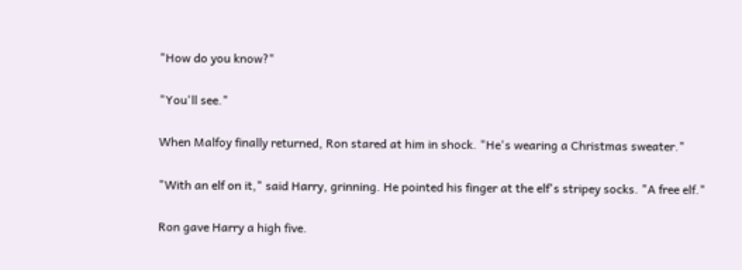"How do you know?"

"You'll see."

When Malfoy finally returned, Ron stared at him in shock. "He's wearing a Christmas sweater."

"With an elf on it," said Harry, grinning. He pointed his finger at the elf's stripey socks. "A free elf."

Ron gave Harry a high five.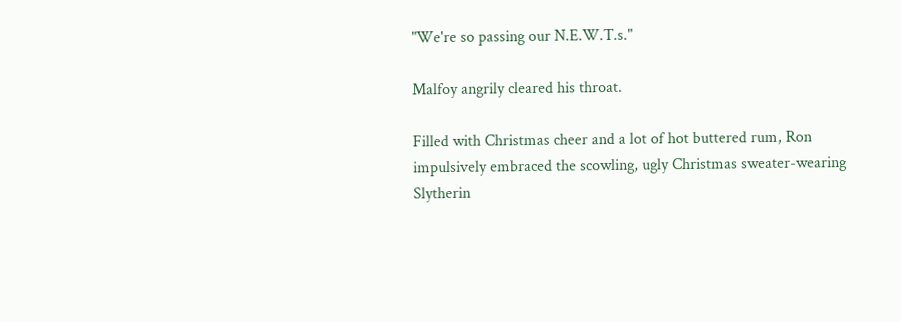"We're so passing our N.E.W.T.s."

Malfoy angrily cleared his throat.

Filled with Christmas cheer and a lot of hot buttered rum, Ron impulsively embraced the scowling, ugly Christmas sweater-wearing Slytherin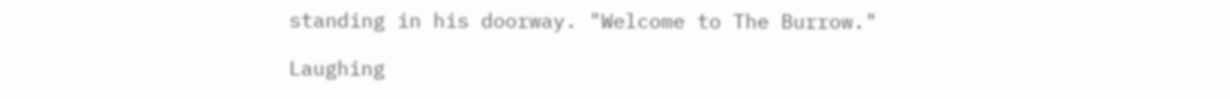standing in his doorway. "Welcome to The Burrow."

Laughing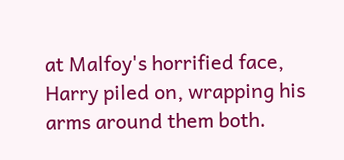at Malfoy's horrified face, Harry piled on, wrapping his arms around them both.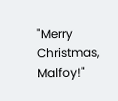"Merry Christmas, Malfoy!"